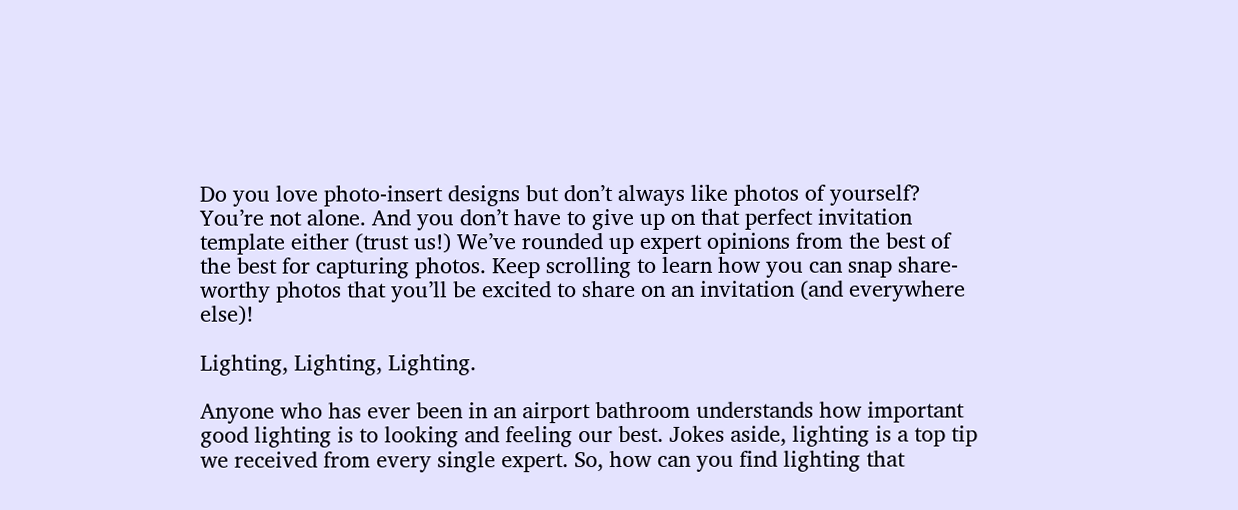Do you love photo-insert designs but don’t always like photos of yourself? You’re not alone. And you don’t have to give up on that perfect invitation template either (trust us!) We’ve rounded up expert opinions from the best of the best for capturing photos. Keep scrolling to learn how you can snap share-worthy photos that you’ll be excited to share on an invitation (and everywhere else)!

Lighting, Lighting, Lighting.

Anyone who has ever been in an airport bathroom understands how important good lighting is to looking and feeling our best. Jokes aside, lighting is a top tip we received from every single expert. So, how can you find lighting that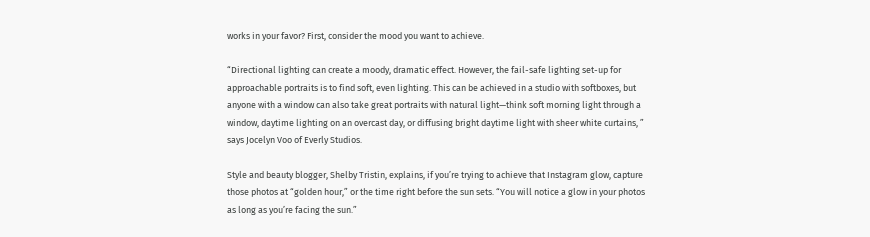works in your favor? First, consider the mood you want to achieve.

“Directional lighting can create a moody, dramatic effect. However, the fail-safe lighting set-up for approachable portraits is to find soft, even lighting. This can be achieved in a studio with softboxes, but anyone with a window can also take great portraits with natural light—think soft morning light through a window, daytime lighting on an overcast day, or diffusing bright daytime light with sheer white curtains, ” says Jocelyn Voo of Everly Studios.

Style and beauty blogger, Shelby Tristin, explains, if you’re trying to achieve that Instagram glow, capture those photos at “golden hour,” or the time right before the sun sets. “You will notice a glow in your photos as long as you’re facing the sun.”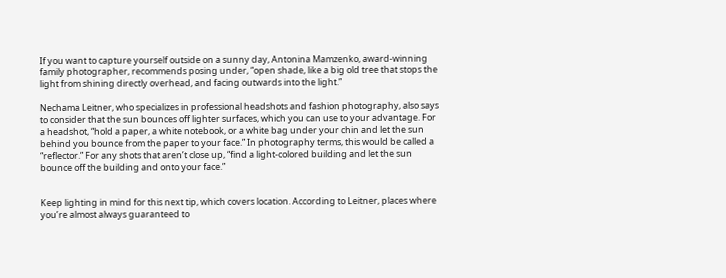If you want to capture yourself outside on a sunny day, Antonina Mamzenko, award-winning family photographer, recommends posing under, “open shade, like a big old tree that stops the light from shining directly overhead, and facing outwards into the light.”

Nechama Leitner, who specializes in professional headshots and fashion photography, also says to consider that the sun bounces off lighter surfaces, which you can use to your advantage. For a headshot, “hold a paper, a white notebook, or a white bag under your chin and let the sun behind you bounce from the paper to your face.” In photography terms, this would be called a “reflector.” For any shots that aren’t close up, “find a light-colored building and let the sun bounce off the building and onto your face.”


Keep lighting in mind for this next tip, which covers location. According to Leitner, places where you’re almost always guaranteed to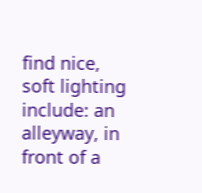find nice, soft lighting include: an alleyway, in front of a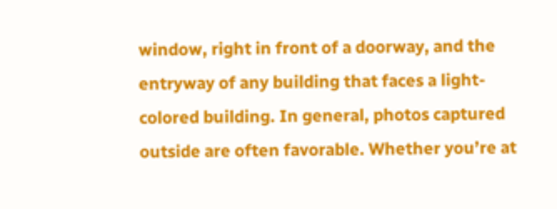window, right in front of a doorway, and the entryway of any building that faces a light-colored building. In general, photos captured outside are often favorable. Whether you’re at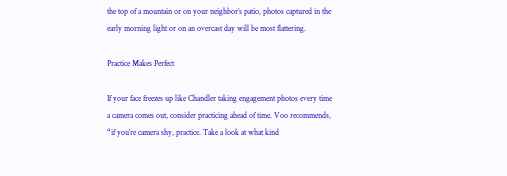the top of a mountain or on your neighbor’s patio, photos captured in the early morning light or on an overcast day will be most flattering.

Practice Makes Perfect

If your face freezes up like Chandler taking engagement photos every time a camera comes out, consider practicing ahead of time. Voo recommends, “if you’re camera shy, practice. Take a look at what kind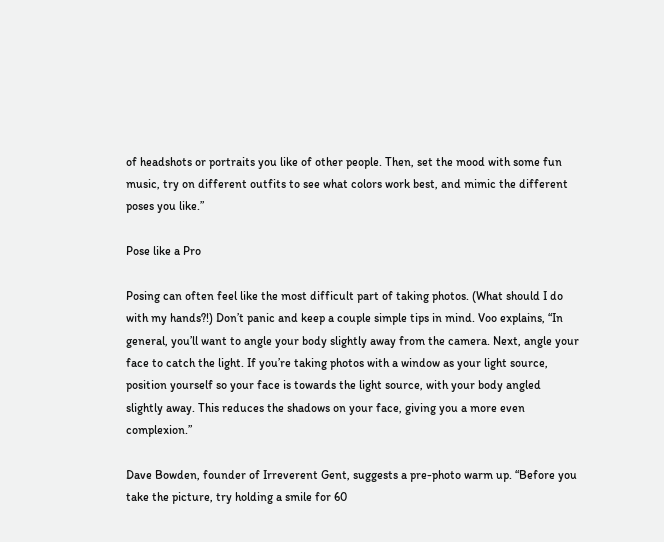of headshots or portraits you like of other people. Then, set the mood with some fun music, try on different outfits to see what colors work best, and mimic the different poses you like.”

Pose like a Pro

Posing can often feel like the most difficult part of taking photos. (What should I do with my hands?!) Don’t panic and keep a couple simple tips in mind. Voo explains, “In general, you’ll want to angle your body slightly away from the camera. Next, angle your face to catch the light. If you’re taking photos with a window as your light source, position yourself so your face is towards the light source, with your body angled slightly away. This reduces the shadows on your face, giving you a more even complexion.”

Dave Bowden, founder of Irreverent Gent, suggests a pre-photo warm up. “Before you take the picture, try holding a smile for 60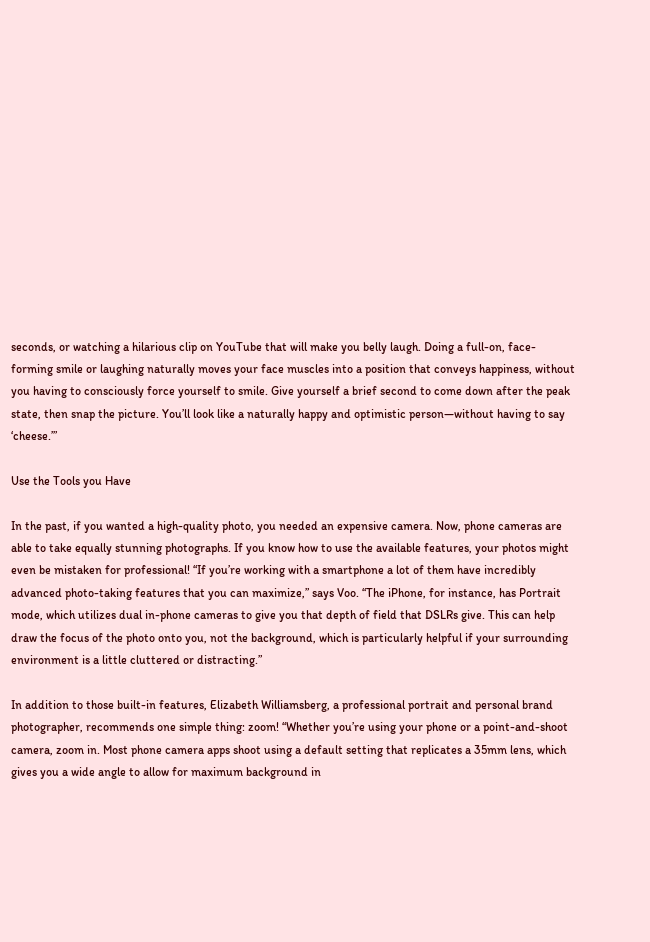seconds, or watching a hilarious clip on YouTube that will make you belly laugh. Doing a full-on, face-forming smile or laughing naturally moves your face muscles into a position that conveys happiness, without you having to consciously force yourself to smile. Give yourself a brief second to come down after the peak state, then snap the picture. You’ll look like a naturally happy and optimistic person—without having to say ‘cheese.’”

Use the Tools you Have

In the past, if you wanted a high-quality photo, you needed an expensive camera. Now, phone cameras are able to take equally stunning photographs. If you know how to use the available features, your photos might even be mistaken for professional! “If you’re working with a smartphone a lot of them have incredibly advanced photo-taking features that you can maximize,” says Voo. “The iPhone, for instance, has Portrait mode, which utilizes dual in-phone cameras to give you that depth of field that DSLRs give. This can help draw the focus of the photo onto you, not the background, which is particularly helpful if your surrounding environment is a little cluttered or distracting.”

In addition to those built-in features, Elizabeth Williamsberg, a professional portrait and personal brand photographer, recommends one simple thing: zoom! “Whether you’re using your phone or a point-and-shoot camera, zoom in. Most phone camera apps shoot using a default setting that replicates a 35mm lens, which gives you a wide angle to allow for maximum background in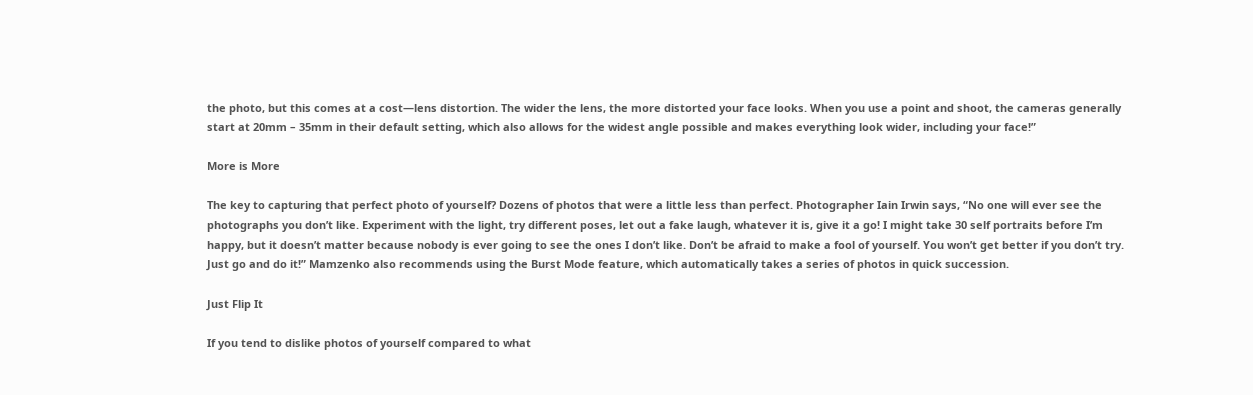the photo, but this comes at a cost—lens distortion. The wider the lens, the more distorted your face looks. When you use a point and shoot, the cameras generally start at 20mm – 35mm in their default setting, which also allows for the widest angle possible and makes everything look wider, including your face!”

More is More

The key to capturing that perfect photo of yourself? Dozens of photos that were a little less than perfect. Photographer Iain Irwin says, “No one will ever see the photographs you don’t like. Experiment with the light, try different poses, let out a fake laugh, whatever it is, give it a go! I might take 30 self portraits before I’m happy, but it doesn’t matter because nobody is ever going to see the ones I don’t like. Don’t be afraid to make a fool of yourself. You won’t get better if you don’t try. Just go and do it!” Mamzenko also recommends using the Burst Mode feature, which automatically takes a series of photos in quick succession.

Just Flip It

If you tend to dislike photos of yourself compared to what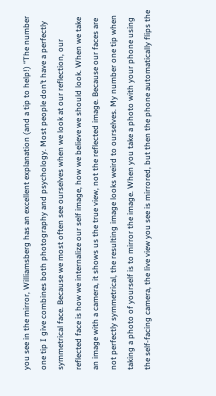you see in the mirror, Williamsberg has an excellent explanation (and a tip to help!) “The number one tip I give combines both photography and psychology. Most people don’t have a perfectly symmetrical face. Because we most often see ourselves when we look at our reflection, our reflected face is how we internalize our self image, how we believe we should look. When we take an image with a camera, it shows us the true view, not the reflected image. Because our faces are not perfectly symmetrical, the resulting image looks weird to ourselves. My number one tip when taking a photo of yourself is to mirror the image. When you take a photo with your phone using the self-facing camera, the live view you see is mirrored, but then the phone automatically flips the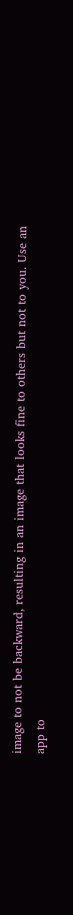image to not be backward, resulting in an image that looks fine to others but not to you. Use an app to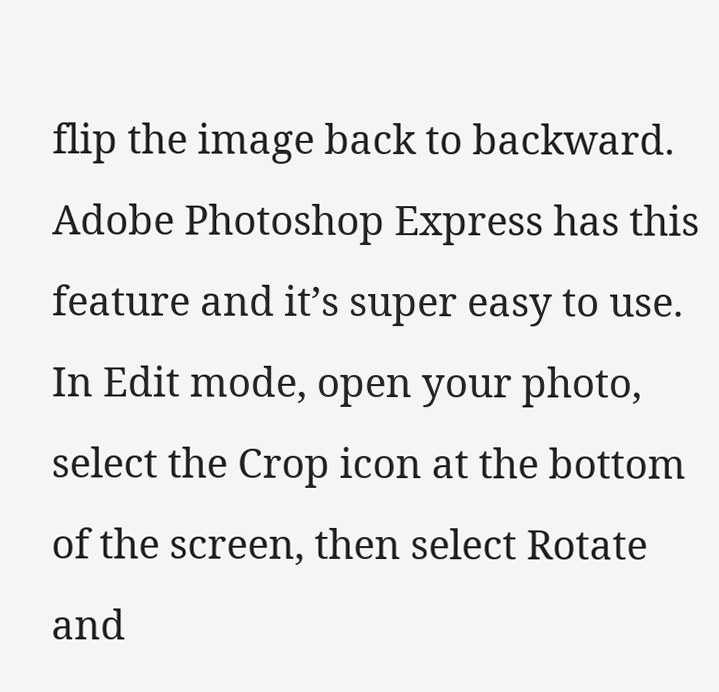flip the image back to backward. Adobe Photoshop Express has this feature and it’s super easy to use. In Edit mode, open your photo, select the Crop icon at the bottom of the screen, then select Rotate and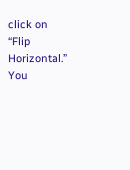click on “Flip Horizontal.” You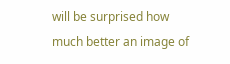will be surprised how much better an image of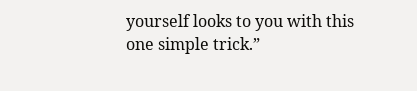yourself looks to you with this one simple trick.”